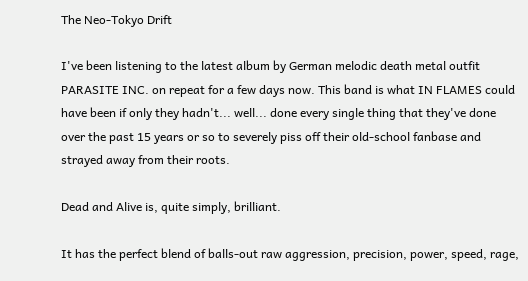The Neo-Tokyo Drift

I've been listening to the latest album by German melodic death metal outfit PARASITE INC. on repeat for a few days now. This band is what IN FLAMES could have been if only they hadn't... well... done every single thing that they've done over the past 15 years or so to severely piss off their old-school fanbase and strayed away from their roots.

Dead and Alive is, quite simply, brilliant.

It has the perfect blend of balls-out raw aggression, precision, power, speed, rage,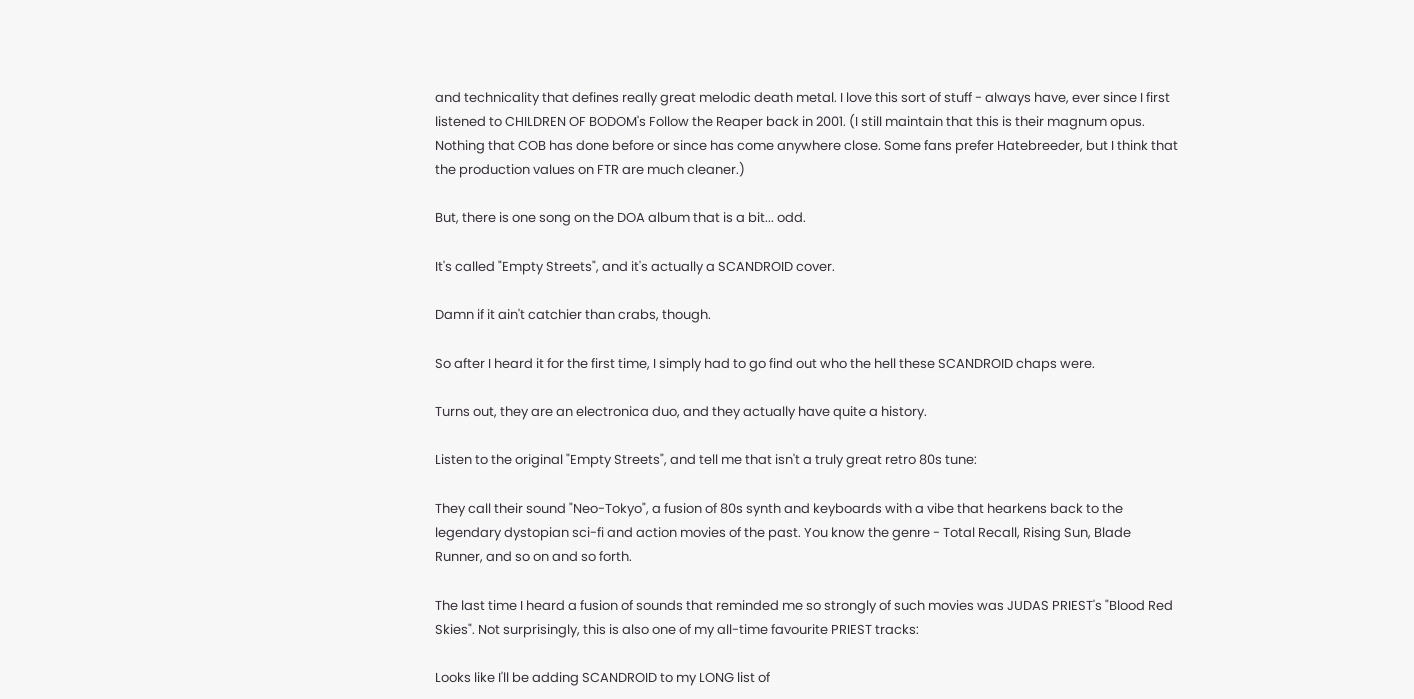and technicality that defines really great melodic death metal. I love this sort of stuff - always have, ever since I first listened to CHILDREN OF BODOM's Follow the Reaper back in 2001. (I still maintain that this is their magnum opus. Nothing that COB has done before or since has come anywhere close. Some fans prefer Hatebreeder, but I think that the production values on FTR are much cleaner.)

But, there is one song on the DOA album that is a bit... odd.

It's called "Empty Streets", and it's actually a SCANDROID cover.

Damn if it ain't catchier than crabs, though.

So after I heard it for the first time, I simply had to go find out who the hell these SCANDROID chaps were.

Turns out, they are an electronica duo, and they actually have quite a history.

Listen to the original "Empty Streets", and tell me that isn't a truly great retro 80s tune:

They call their sound "Neo-Tokyo", a fusion of 80s synth and keyboards with a vibe that hearkens back to the legendary dystopian sci-fi and action movies of the past. You know the genre - Total Recall, Rising Sun, Blade Runner, and so on and so forth.

The last time I heard a fusion of sounds that reminded me so strongly of such movies was JUDAS PRIEST's "Blood Red Skies". Not surprisingly, this is also one of my all-time favourite PRIEST tracks:

Looks like I'll be adding SCANDROID to my LONG list of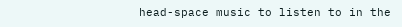head-space music to listen to in the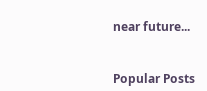near future...


Popular Posts